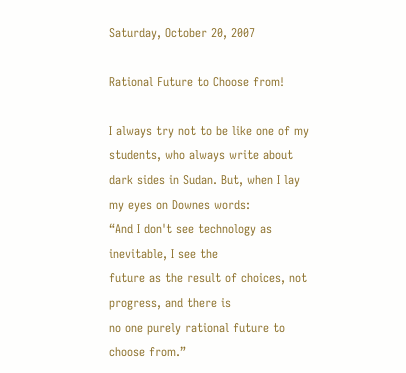Saturday, October 20, 2007

Rational Future to Choose from!

I always try not to be like one of my students, who always write about dark sides in Sudan. But, when I lay my eyes on Downes words:
“And I don't see technology as inevitable, I see the
future as the result of choices, not progress, and there is
no one purely rational future to choose from.”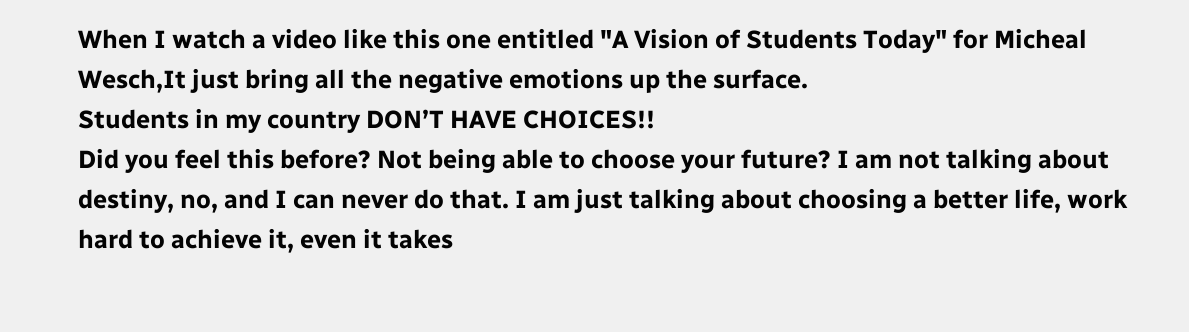When I watch a video like this one entitled "A Vision of Students Today" for Micheal Wesch,It just bring all the negative emotions up the surface.
Students in my country DON’T HAVE CHOICES!!
Did you feel this before? Not being able to choose your future? I am not talking about destiny, no, and I can never do that. I am just talking about choosing a better life, work hard to achieve it, even it takes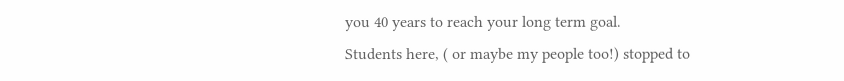you 40 years to reach your long term goal.
Students here, ( or maybe my people too!) stopped to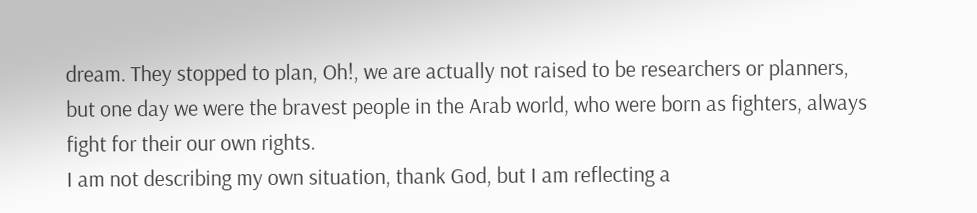dream. They stopped to plan, Oh!, we are actually not raised to be researchers or planners, but one day we were the bravest people in the Arab world, who were born as fighters, always fight for their our own rights.
I am not describing my own situation, thank God, but I am reflecting a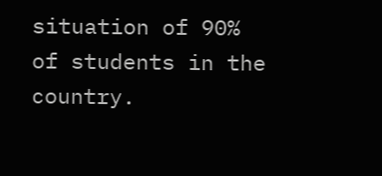situation of 90% of students in the country.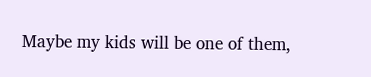Maybe my kids will be one of them,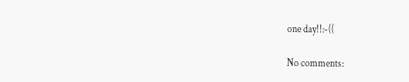one day!!:-((

No comments: